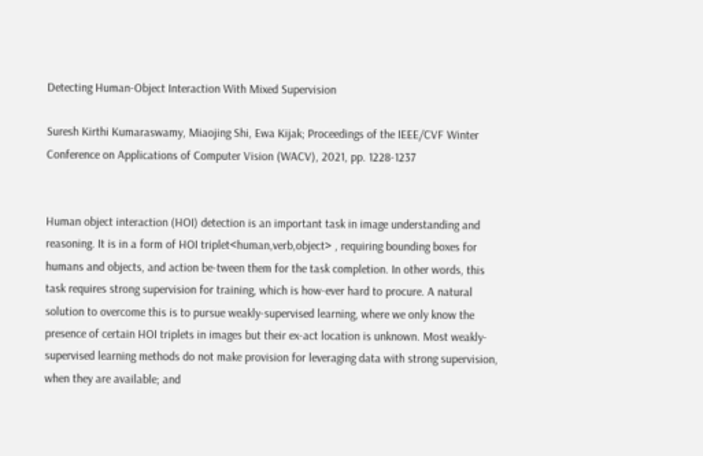Detecting Human-Object Interaction With Mixed Supervision

Suresh Kirthi Kumaraswamy, Miaojing Shi, Ewa Kijak; Proceedings of the IEEE/CVF Winter Conference on Applications of Computer Vision (WACV), 2021, pp. 1228-1237


Human object interaction (HOI) detection is an important task in image understanding and reasoning. It is in a form of HOI triplet<human,verb,object> , requiring bounding boxes for humans and objects, and action be-tween them for the task completion. In other words, this task requires strong supervision for training, which is how-ever hard to procure. A natural solution to overcome this is to pursue weakly-supervised learning, where we only know the presence of certain HOI triplets in images but their ex-act location is unknown. Most weakly-supervised learning methods do not make provision for leveraging data with strong supervision, when they are available; and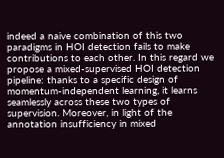indeed a naive combination of this two paradigms in HOI detection fails to make contributions to each other. In this regard we propose a mixed-supervised HOI detection pipeline: thanks to a specific design of momentum-independent learning, it learns seamlessly across these two types of supervision. Moreover, in light of the annotation insufficiency in mixed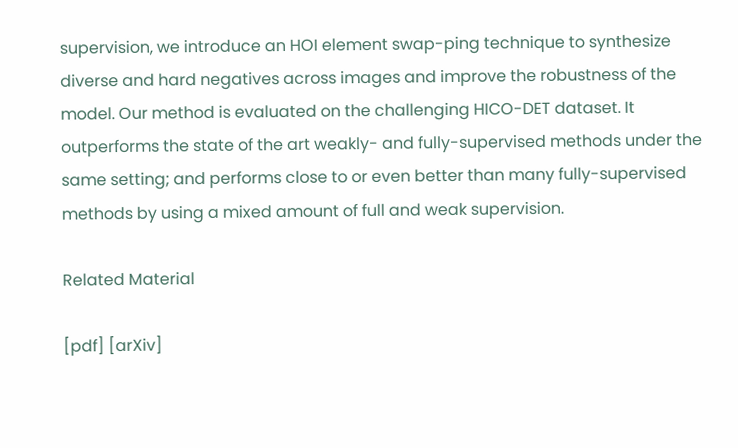supervision, we introduce an HOI element swap-ping technique to synthesize diverse and hard negatives across images and improve the robustness of the model. Our method is evaluated on the challenging HICO-DET dataset. It outperforms the state of the art weakly- and fully-supervised methods under the same setting; and performs close to or even better than many fully-supervised methods by using a mixed amount of full and weak supervision.

Related Material

[pdf] [arXiv]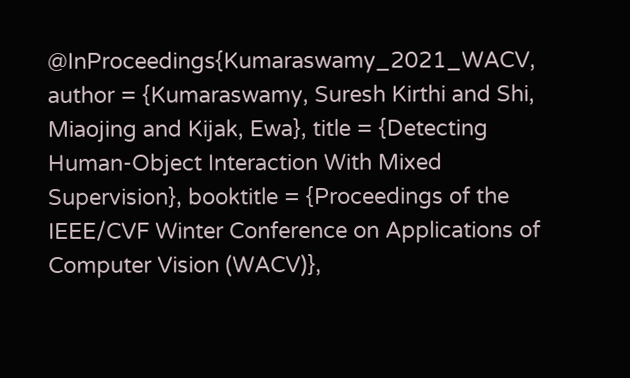@InProceedings{Kumaraswamy_2021_WACV, author = {Kumaraswamy, Suresh Kirthi and Shi, Miaojing and Kijak, Ewa}, title = {Detecting Human-Object Interaction With Mixed Supervision}, booktitle = {Proceedings of the IEEE/CVF Winter Conference on Applications of Computer Vision (WACV)},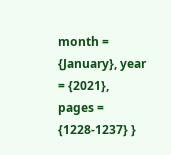month = {January}, year = {2021}, pages = {1228-1237} }